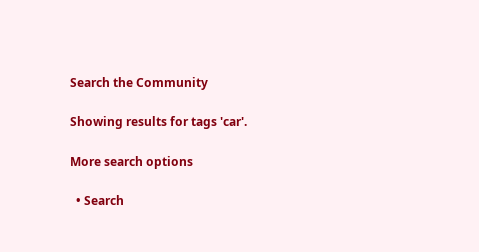Search the Community

Showing results for tags 'car'.

More search options

  • Search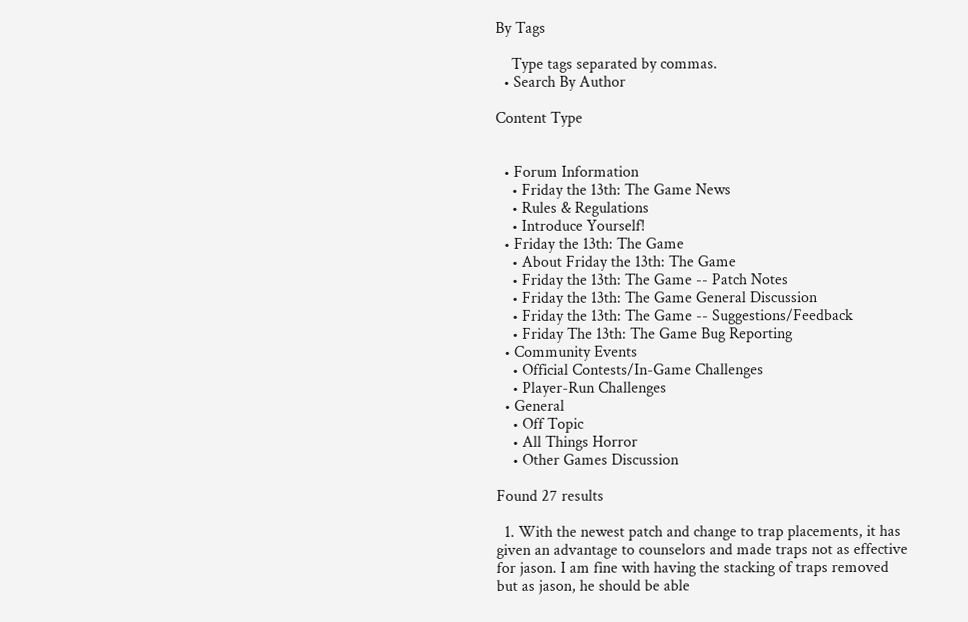By Tags

    Type tags separated by commas.
  • Search By Author

Content Type


  • Forum Information
    • Friday the 13th: The Game News
    • Rules & Regulations
    • Introduce Yourself!
  • Friday the 13th: The Game
    • About Friday the 13th: The Game
    • Friday the 13th: The Game -- Patch Notes
    • Friday the 13th: The Game General Discussion
    • Friday the 13th: The Game -- Suggestions/Feedback
    • Friday The 13th: The Game Bug Reporting
  • Community Events
    • Official Contests/In-Game Challenges
    • Player-Run Challenges
  • General
    • Off Topic
    • All Things Horror
    • Other Games Discussion

Found 27 results

  1. With the newest patch and change to trap placements, it has given an advantage to counselors and made traps not as effective for jason. I am fine with having the stacking of traps removed but as jason, he should be able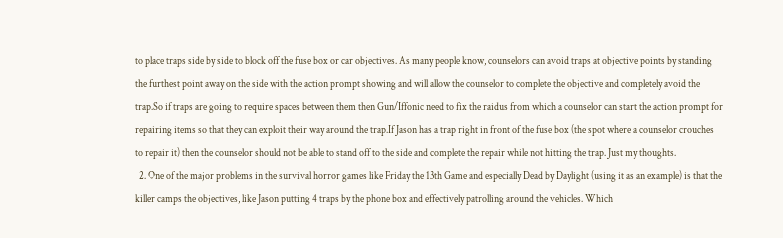to place traps side by side to block off the fuse box or car objectives. As many people know, counselors can avoid traps at objective points by standing the furthest point away on the side with the action prompt showing and will allow the counselor to complete the objective and completely avoid the trap.So if traps are going to require spaces between them then Gun/Iffonic need to fix the raidus from which a counselor can start the action prompt for repairing items so that they can exploit their way around the trap.If Jason has a trap right in front of the fuse box (the spot where a counselor crouches to repair it) then the counselor should not be able to stand off to the side and complete the repair while not hitting the trap. Just my thoughts.
  2. One of the major problems in the survival horror games like Friday the 13th Game and especially Dead by Daylight (using it as an example) is that the killer camps the objectives, like Jason putting 4 traps by the phone box and effectively patrolling around the vehicles. Which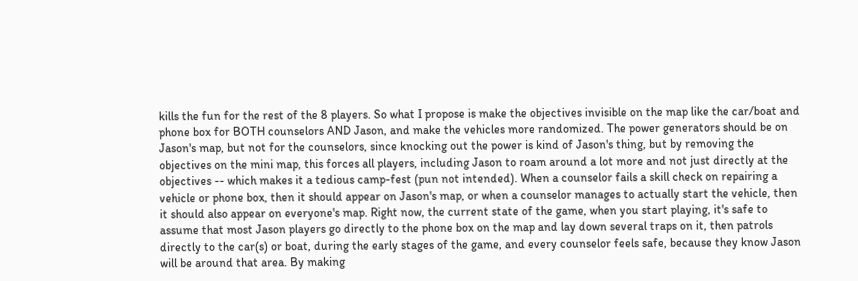kills the fun for the rest of the 8 players. So what I propose is make the objectives invisible on the map like the car/boat and phone box for BOTH counselors AND Jason, and make the vehicles more randomized. The power generators should be on Jason's map, but not for the counselors, since knocking out the power is kind of Jason's thing, but by removing the objectives on the mini map, this forces all players, including Jason to roam around a lot more and not just directly at the objectives -- which makes it a tedious camp-fest (pun not intended). When a counselor fails a skill check on repairing a vehicle or phone box, then it should appear on Jason's map, or when a counselor manages to actually start the vehicle, then it should also appear on everyone's map. Right now, the current state of the game, when you start playing, it's safe to assume that most Jason players go directly to the phone box on the map and lay down several traps on it, then patrols directly to the car(s) or boat, during the early stages of the game, and every counselor feels safe, because they know Jason will be around that area. By making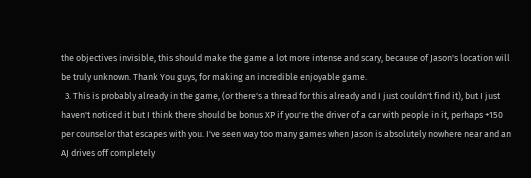the objectives invisible, this should make the game a lot more intense and scary, because of Jason's location will be truly unknown. Thank You guys, for making an incredible enjoyable game.
  3. This is probably already in the game, (or there's a thread for this already and I just couldn't find it), but I just haven't noticed it but I think there should be bonus XP if you're the driver of a car with people in it, perhaps +150 per counselor that escapes with you. I've seen way too many games when Jason is absolutely nowhere near and an AJ drives off completely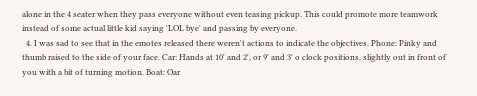alone in the 4 seater when they pass everyone without even teasing pickup. This could promote more teamwork instead of some actual little kid saying 'LOL bye' and passing by everyone.
  4. I was sad to see that in the emotes released there weren't actions to indicate the objectives. Phone: Pinky and thumb raised to the side of your face. Car: Hands at 10' and 2', or 9' and 3' o clock positions, slightly out in front of you with a bit of turning motion. Boat: Oar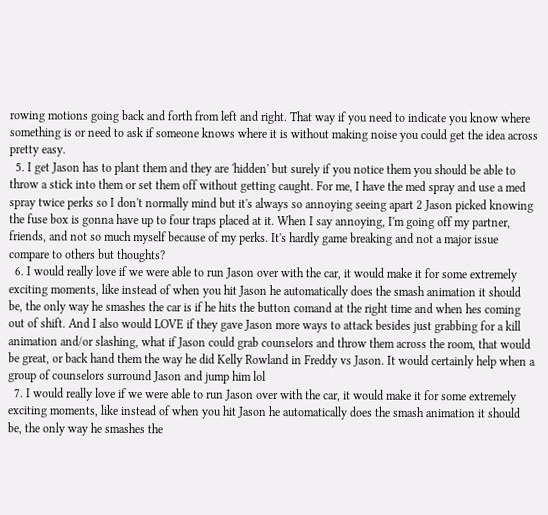rowing motions going back and forth from left and right. That way if you need to indicate you know where something is or need to ask if someone knows where it is without making noise you could get the idea across pretty easy.
  5. I get Jason has to plant them and they are 'hidden' but surely if you notice them you should be able to throw a stick into them or set them off without getting caught. For me, I have the med spray and use a med spray twice perks so I don't normally mind but it's always so annoying seeing apart 2 Jason picked knowing the fuse box is gonna have up to four traps placed at it. When I say annoying, I'm going off my partner, friends, and not so much myself because of my perks. It's hardly game breaking and not a major issue compare to others but thoughts?
  6. I would really love if we were able to run Jason over with the car, it would make it for some extremely exciting moments, like instead of when you hit Jason he automatically does the smash animation it should be, the only way he smashes the car is if he hits the button comand at the right time and when hes coming out of shift. And I also would LOVE if they gave Jason more ways to attack besides just grabbing for a kill animation and/or slashing, what if Jason could grab counselors and throw them across the room, that would be great, or back hand them the way he did Kelly Rowland in Freddy vs Jason. It would certainly help when a group of counselors surround Jason and jump him lol
  7. I would really love if we were able to run Jason over with the car, it would make it for some extremely exciting moments, like instead of when you hit Jason he automatically does the smash animation it should be, the only way he smashes the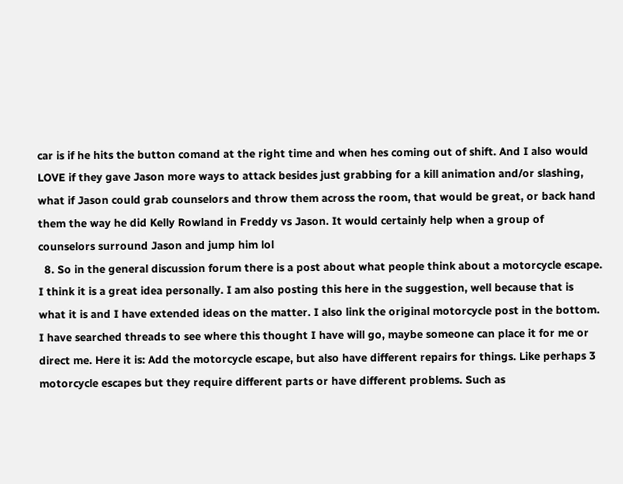car is if he hits the button comand at the right time and when hes coming out of shift. And I also would LOVE if they gave Jason more ways to attack besides just grabbing for a kill animation and/or slashing, what if Jason could grab counselors and throw them across the room, that would be great, or back hand them the way he did Kelly Rowland in Freddy vs Jason. It would certainly help when a group of counselors surround Jason and jump him lol
  8. So in the general discussion forum there is a post about what people think about a motorcycle escape. I think it is a great idea personally. I am also posting this here in the suggestion, well because that is what it is and I have extended ideas on the matter. I also link the original motorcycle post in the bottom. I have searched threads to see where this thought I have will go, maybe someone can place it for me or direct me. Here it is: Add the motorcycle escape, but also have different repairs for things. Like perhaps 3 motorcycle escapes but they require different parts or have different problems. Such as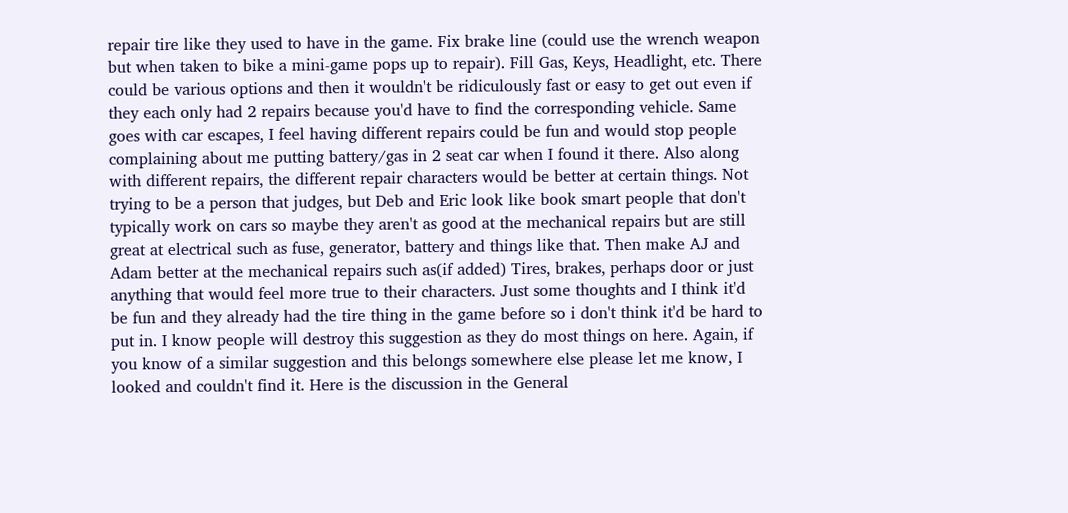repair tire like they used to have in the game. Fix brake line (could use the wrench weapon but when taken to bike a mini-game pops up to repair). Fill Gas, Keys, Headlight, etc. There could be various options and then it wouldn't be ridiculously fast or easy to get out even if they each only had 2 repairs because you'd have to find the corresponding vehicle. Same goes with car escapes, I feel having different repairs could be fun and would stop people complaining about me putting battery/gas in 2 seat car when I found it there. Also along with different repairs, the different repair characters would be better at certain things. Not trying to be a person that judges, but Deb and Eric look like book smart people that don't typically work on cars so maybe they aren't as good at the mechanical repairs but are still great at electrical such as fuse, generator, battery and things like that. Then make AJ and Adam better at the mechanical repairs such as(if added) Tires, brakes, perhaps door or just anything that would feel more true to their characters. Just some thoughts and I think it'd be fun and they already had the tire thing in the game before so i don't think it'd be hard to put in. I know people will destroy this suggestion as they do most things on here. Again, if you know of a similar suggestion and this belongs somewhere else please let me know, I looked and couldn't find it. Here is the discussion in the General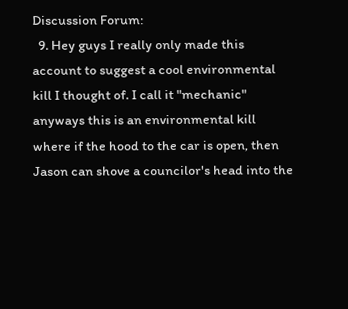Discussion Forum:
  9. Hey guys I really only made this account to suggest a cool environmental kill I thought of. I call it "mechanic" anyways this is an environmental kill where if the hood to the car is open, then Jason can shove a councilor's head into the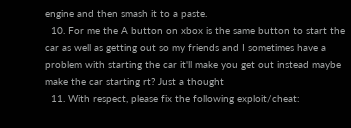engine and then smash it to a paste.
  10. For me the A button on xbox is the same button to start the car as well as getting out so my friends and I sometimes have a problem with starting the car it'll make you get out instead maybe make the car starting rt? Just a thought
  11. With respect, please fix the following exploit/cheat: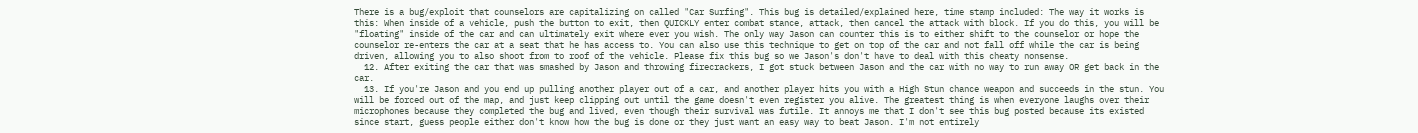There is a bug/exploit that counselors are capitalizing on called "Car Surfing". This bug is detailed/explained here, time stamp included: The way it works is this: When inside of a vehicle, push the button to exit, then QUICKLY enter combat stance, attack, then cancel the attack with block. If you do this, you will be "floating" inside of the car and can ultimately exit where ever you wish. The only way Jason can counter this is to either shift to the counselor or hope the counselor re-enters the car at a seat that he has access to. You can also use this technique to get on top of the car and not fall off while the car is being driven, allowing you to also shoot from to roof of the vehicle. Please fix this bug so we Jason's don't have to deal with this cheaty nonsense.
  12. After exiting the car that was smashed by Jason and throwing firecrackers, I got stuck between Jason and the car with no way to run away OR get back in the car.
  13. If you're Jason and you end up pulling another player out of a car, and another player hits you with a High Stun chance weapon and succeeds in the stun. You will be forced out of the map, and just keep clipping out until the game doesn't even register you alive. The greatest thing is when everyone laughs over their microphones because they completed the bug and lived, even though their survival was futile. It annoys me that I don't see this bug posted because its existed since start, guess people either don't know how the bug is done or they just want an easy way to beat Jason. I'm not entirely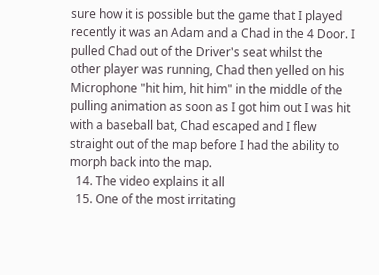sure how it is possible but the game that I played recently it was an Adam and a Chad in the 4 Door. I pulled Chad out of the Driver's seat whilst the other player was running, Chad then yelled on his Microphone "hit him, hit him" in the middle of the pulling animation as soon as I got him out I was hit with a baseball bat, Chad escaped and I flew straight out of the map before I had the ability to morph back into the map.
  14. The video explains it all
  15. One of the most irritating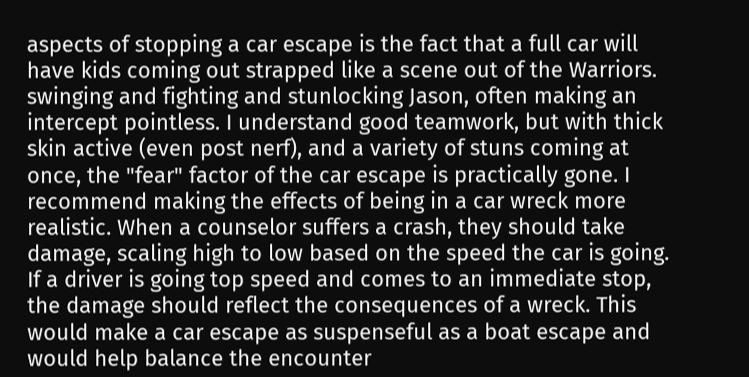aspects of stopping a car escape is the fact that a full car will have kids coming out strapped like a scene out of the Warriors. swinging and fighting and stunlocking Jason, often making an intercept pointless. I understand good teamwork, but with thick skin active (even post nerf), and a variety of stuns coming at once, the "fear" factor of the car escape is practically gone. I recommend making the effects of being in a car wreck more realistic. When a counselor suffers a crash, they should take damage, scaling high to low based on the speed the car is going. If a driver is going top speed and comes to an immediate stop, the damage should reflect the consequences of a wreck. This would make a car escape as suspenseful as a boat escape and would help balance the encounter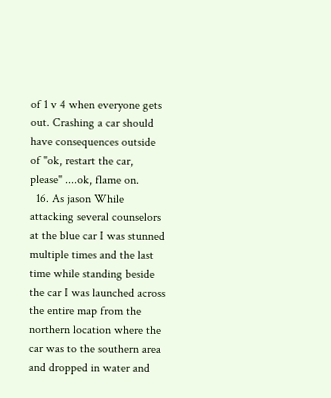of 1 v 4 when everyone gets out. Crashing a car should have consequences outside of "ok, restart the car, please" ....ok, flame on.
  16. As jason While attacking several counselors at the blue car I was stunned multiple times and the last time while standing beside the car I was launched across the entire map from the northern location where the car was to the southern area and dropped in water and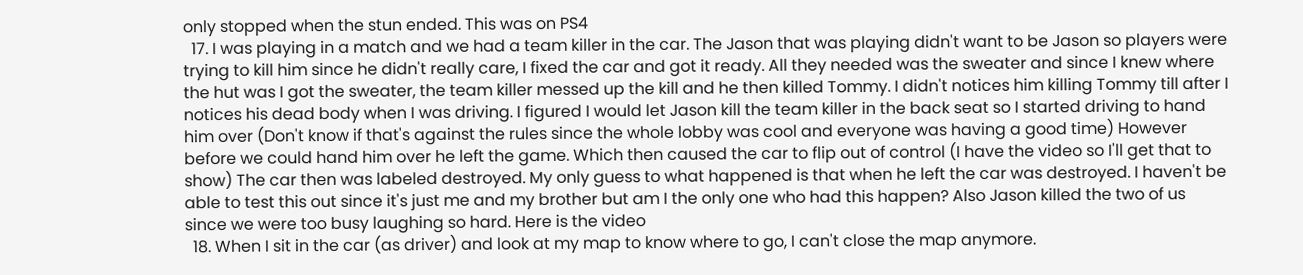only stopped when the stun ended. This was on PS4
  17. I was playing in a match and we had a team killer in the car. The Jason that was playing didn't want to be Jason so players were trying to kill him since he didn't really care, I fixed the car and got it ready. All they needed was the sweater and since I knew where the hut was I got the sweater, the team killer messed up the kill and he then killed Tommy. I didn't notices him killing Tommy till after I notices his dead body when I was driving. I figured I would let Jason kill the team killer in the back seat so I started driving to hand him over (Don't know if that's against the rules since the whole lobby was cool and everyone was having a good time) However before we could hand him over he left the game. Which then caused the car to flip out of control (I have the video so I'll get that to show) The car then was labeled destroyed. My only guess to what happened is that when he left the car was destroyed. I haven't be able to test this out since it's just me and my brother but am I the only one who had this happen? Also Jason killed the two of us since we were too busy laughing so hard. Here is the video
  18. When I sit in the car (as driver) and look at my map to know where to go, I can't close the map anymore.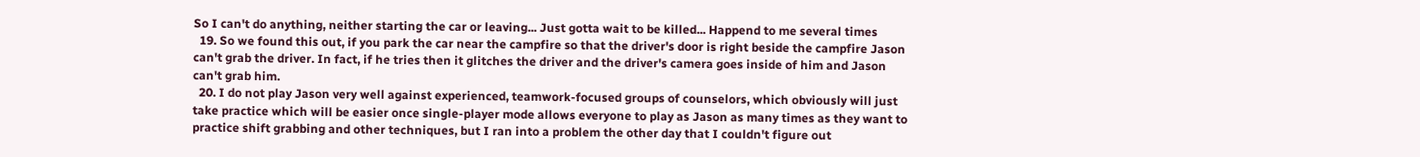So I can't do anything, neither starting the car or leaving... Just gotta wait to be killed... Happend to me several times
  19. So we found this out, if you park the car near the campfire so that the driver's door is right beside the campfire Jason can't grab the driver. In fact, if he tries then it glitches the driver and the driver's camera goes inside of him and Jason can't grab him.
  20. I do not play Jason very well against experienced, teamwork-focused groups of counselors, which obviously will just take practice which will be easier once single-player mode allows everyone to play as Jason as many times as they want to practice shift grabbing and other techniques, but I ran into a problem the other day that I couldn't figure out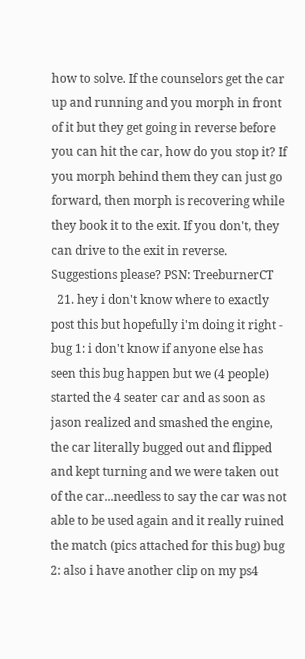how to solve. If the counselors get the car up and running and you morph in front of it but they get going in reverse before you can hit the car, how do you stop it? If you morph behind them they can just go forward, then morph is recovering while they book it to the exit. If you don't, they can drive to the exit in reverse. Suggestions please? PSN: TreeburnerCT
  21. hey i don't know where to exactly post this but hopefully i'm doing it right - bug 1: i don't know if anyone else has seen this bug happen but we (4 people) started the 4 seater car and as soon as jason realized and smashed the engine, the car literally bugged out and flipped and kept turning and we were taken out of the car...needless to say the car was not able to be used again and it really ruined the match (pics attached for this bug) bug 2: also i have another clip on my ps4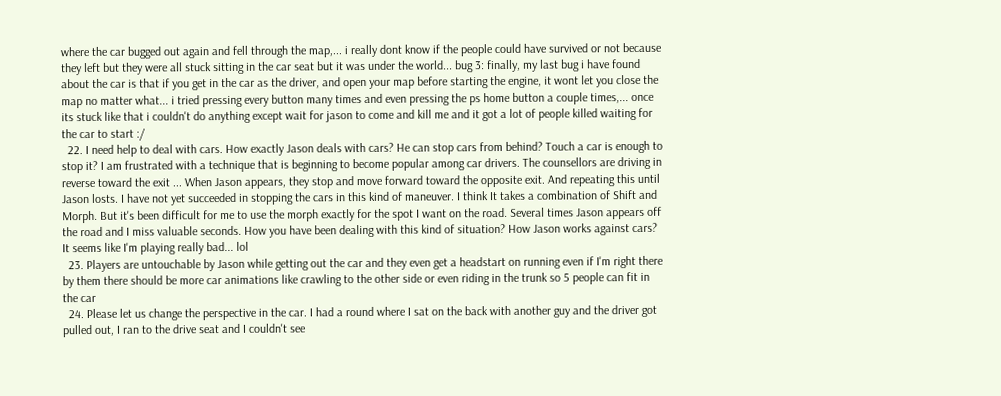where the car bugged out again and fell through the map,... i really dont know if the people could have survived or not because they left but they were all stuck sitting in the car seat but it was under the world... bug 3: finally, my last bug i have found about the car is that if you get in the car as the driver, and open your map before starting the engine, it wont let you close the map no matter what... i tried pressing every button many times and even pressing the ps home button a couple times,... once its stuck like that i couldn't do anything except wait for jason to come and kill me and it got a lot of people killed waiting for the car to start :/
  22. I need help to deal with cars. How exactly Jason deals with cars? He can stop cars from behind? Touch a car is enough to stop it? I am frustrated with a technique that is beginning to become popular among car drivers. The counsellors are driving in reverse toward the exit ... When Jason appears, they stop and move forward toward the opposite exit. And repeating this until Jason losts. I have not yet succeeded in stopping the cars in this kind of maneuver. I think It takes a combination of Shift and Morph. But it's been difficult for me to use the morph exactly for the spot I want on the road. Several times Jason appears off the road and I miss valuable seconds. How you have been dealing with this kind of situation? How Jason works against cars? It seems like I'm playing really bad... lol
  23. Players are untouchable by Jason while getting out the car and they even get a headstart on running even if I'm right there by them there should be more car animations like crawling to the other side or even riding in the trunk so 5 people can fit in the car
  24. Please let us change the perspective in the car. I had a round where I sat on the back with another guy and the driver got pulled out, I ran to the drive seat and I couldn't see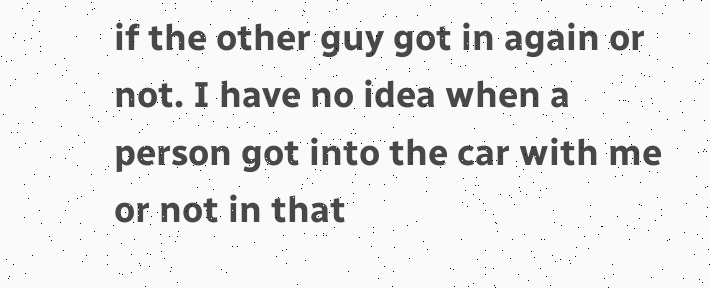if the other guy got in again or not. I have no idea when a person got into the car with me or not in that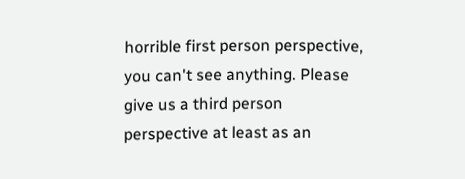horrible first person perspective, you can't see anything. Please give us a third person perspective at least as an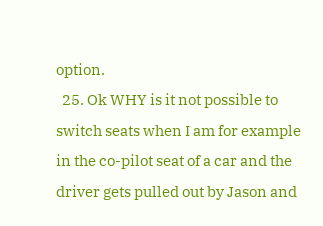option.
  25. Ok WHY is it not possible to switch seats when I am for example in the co-pilot seat of a car and the driver gets pulled out by Jason and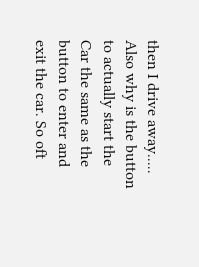then I drive away..... Also why is the button to actually start the Car the same as the button to enter and exit the car. So oft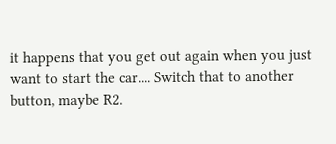it happens that you get out again when you just want to start the car.... Switch that to another button, maybe R2.